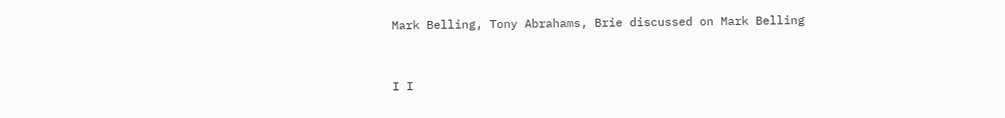Mark Belling, Tony Abrahams, Brie discussed on Mark Belling


I I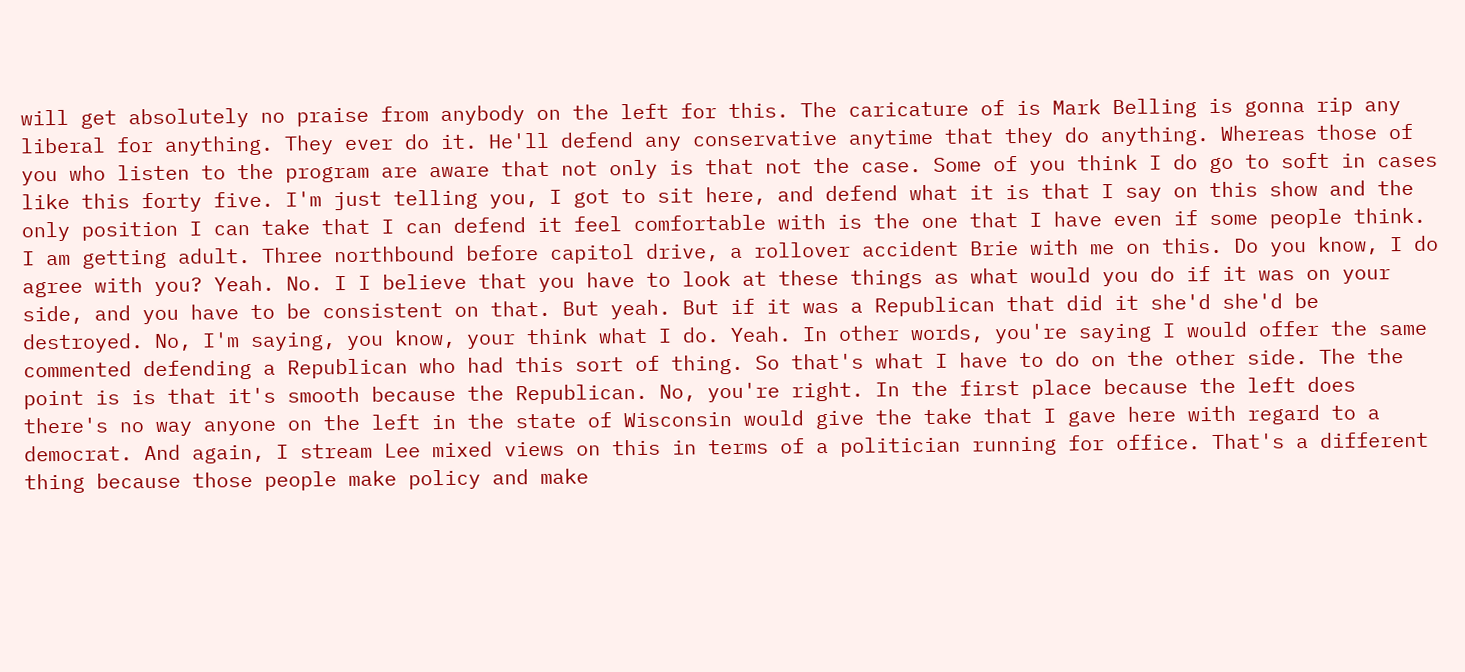will get absolutely no praise from anybody on the left for this. The caricature of is Mark Belling is gonna rip any liberal for anything. They ever do it. He'll defend any conservative anytime that they do anything. Whereas those of you who listen to the program are aware that not only is that not the case. Some of you think I do go to soft in cases like this forty five. I'm just telling you, I got to sit here, and defend what it is that I say on this show and the only position I can take that I can defend it feel comfortable with is the one that I have even if some people think. I am getting adult. Three northbound before capitol drive, a rollover accident Brie with me on this. Do you know, I do agree with you? Yeah. No. I I believe that you have to look at these things as what would you do if it was on your side, and you have to be consistent on that. But yeah. But if it was a Republican that did it she'd she'd be destroyed. No, I'm saying, you know, your think what I do. Yeah. In other words, you're saying I would offer the same commented defending a Republican who had this sort of thing. So that's what I have to do on the other side. The the point is is that it's smooth because the Republican. No, you're right. In the first place because the left does there's no way anyone on the left in the state of Wisconsin would give the take that I gave here with regard to a democrat. And again, I stream Lee mixed views on this in terms of a politician running for office. That's a different thing because those people make policy and make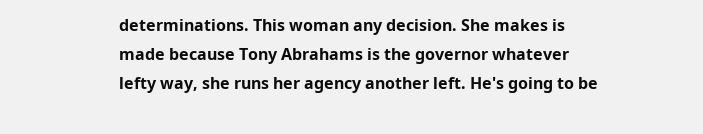determinations. This woman any decision. She makes is made because Tony Abrahams is the governor whatever lefty way, she runs her agency another left. He's going to be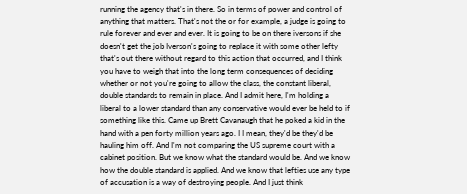running the agency that's in there. So in terms of power and control of anything that matters. That's not the or for example, a judge is going to rule forever and ever and ever. It is going to be on there iversons if she doesn't get the job Iverson's going to replace it with some other lefty that's out there without regard to this action that occurred, and I think you have to weigh that into the long term consequences of deciding whether or not you're going to allow the class, the constant liberal, double standards to remain in place. And I admit here, I'm holding a liberal to a lower standard than any conservative would ever be held to if something like this. Came up Brett Cavanaugh that he poked a kid in the hand with a pen forty million years ago. I I mean, they'd be they'd be hauling him off. And I'm not comparing the US supreme court with a cabinet position. But we know what the standard would be. And we know how the double standard is applied. And we know that lefties use any type of accusation is a way of destroying people. And I just think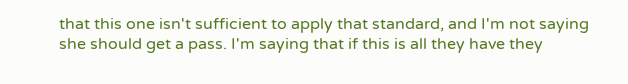that this one isn't sufficient to apply that standard, and I'm not saying she should get a pass. I'm saying that if this is all they have they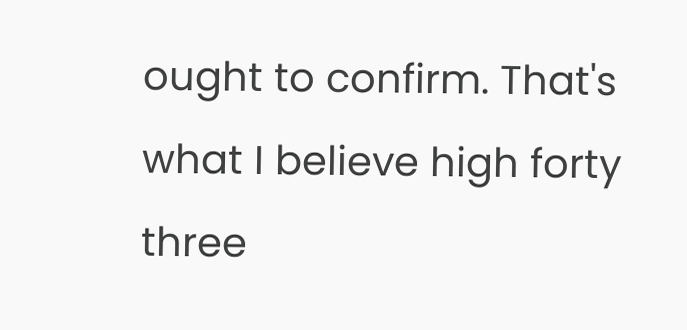ought to confirm. That's what I believe high forty three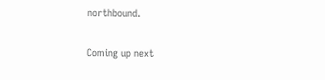northbound.

Coming up next